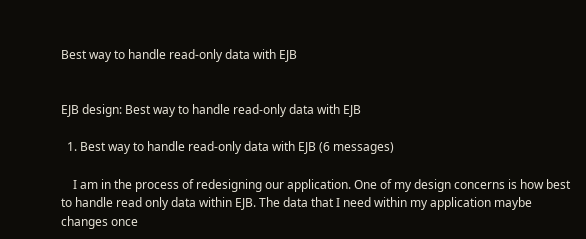Best way to handle read-only data with EJB


EJB design: Best way to handle read-only data with EJB

  1. Best way to handle read-only data with EJB (6 messages)

    I am in the process of redesigning our application. One of my design concerns is how best to handle read only data within EJB. The data that I need within my application maybe changes once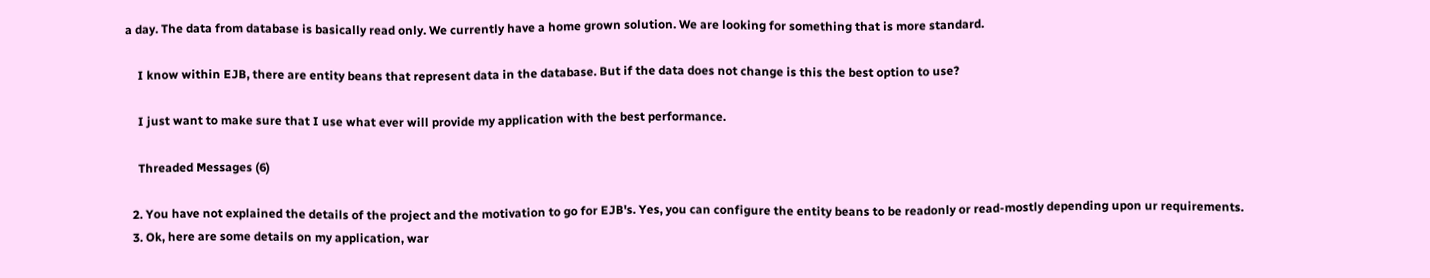a day. The data from database is basically read only. We currently have a home grown solution. We are looking for something that is more standard.

    I know within EJB, there are entity beans that represent data in the database. But if the data does not change is this the best option to use?

    I just want to make sure that I use what ever will provide my application with the best performance.

    Threaded Messages (6)

  2. You have not explained the details of the project and the motivation to go for EJB's. Yes, you can configure the entity beans to be readonly or read-mostly depending upon ur requirements.
  3. Ok, here are some details on my application, war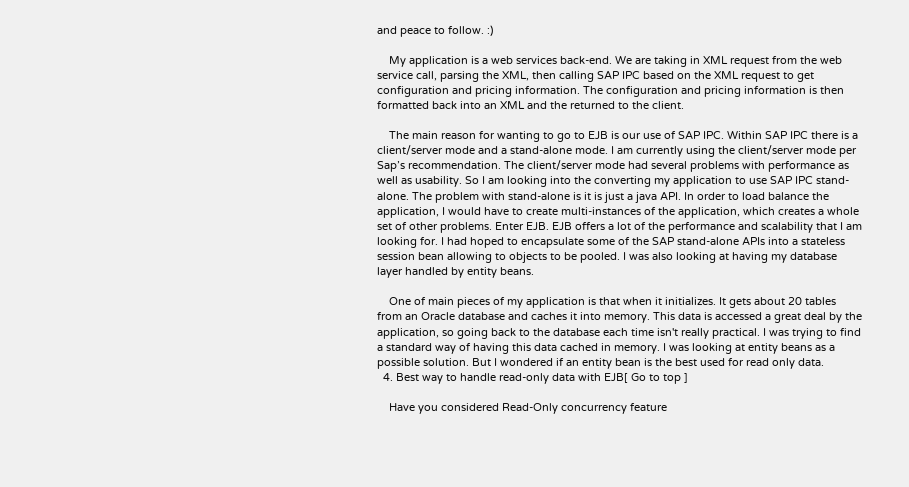and peace to follow. :)

    My application is a web services back-end. We are taking in XML request from the web service call, parsing the XML, then calling SAP IPC based on the XML request to get configuration and pricing information. The configuration and pricing information is then formatted back into an XML and the returned to the client.

    The main reason for wanting to go to EJB is our use of SAP IPC. Within SAP IPC there is a client/server mode and a stand-alone mode. I am currently using the client/server mode per Sap’s recommendation. The client/server mode had several problems with performance as well as usability. So I am looking into the converting my application to use SAP IPC stand-alone. The problem with stand-alone is it is just a java API. In order to load balance the application, I would have to create multi-instances of the application, which creates a whole set of other problems. Enter EJB. EJB offers a lot of the performance and scalability that I am looking for. I had hoped to encapsulate some of the SAP stand-alone APIs into a stateless session bean allowing to objects to be pooled. I was also looking at having my database layer handled by entity beans.

    One of main pieces of my application is that when it initializes. It gets about 20 tables from an Oracle database and caches it into memory. This data is accessed a great deal by the application, so going back to the database each time isn't really practical. I was trying to find a standard way of having this data cached in memory. I was looking at entity beans as a possible solution. But I wondered if an entity bean is the best used for read only data.
  4. Best way to handle read-only data with EJB[ Go to top ]

    Have you considered Read-Only concurrency feature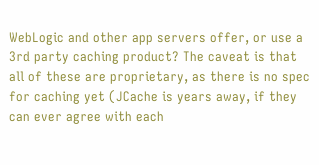WebLogic and other app servers offer, or use a 3rd party caching product? The caveat is that all of these are proprietary, as there is no spec for caching yet (JCache is years away, if they can ever agree with each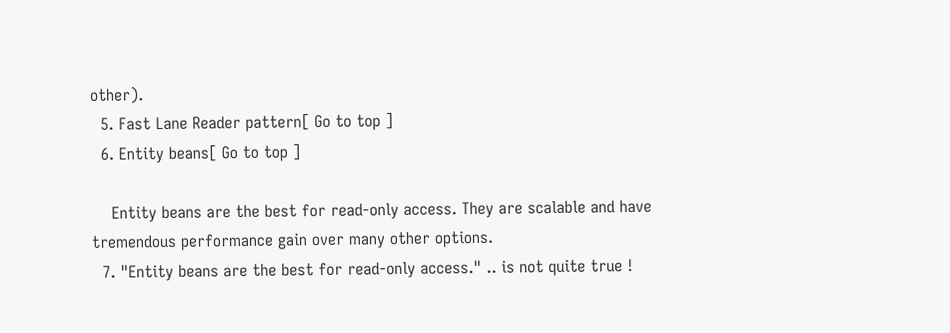other).
  5. Fast Lane Reader pattern[ Go to top ]
  6. Entity beans[ Go to top ]

    Entity beans are the best for read-only access. They are scalable and have tremendous performance gain over many other options.
  7. "Entity beans are the best for read-only access." .. is not quite true !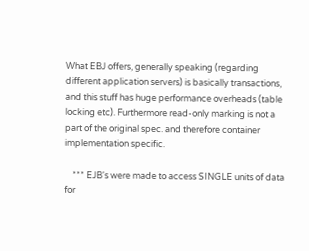What EBJ offers, generally speaking (regarding different application servers) is basically transactions, and this stuff has huge performance overheads (table locking etc). Furthermore read-only marking is not a part of the original spec. and therefore container implementation specific.

    *** EJB's were made to access SINGLE units of data for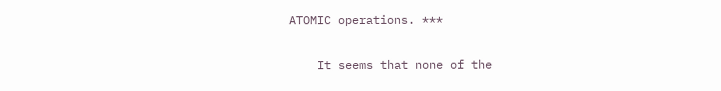ATOMIC operations. ***

    It seems that none of the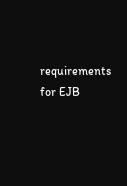requirements for EJB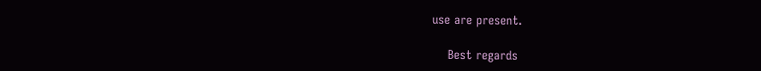use are present.

    Best regards